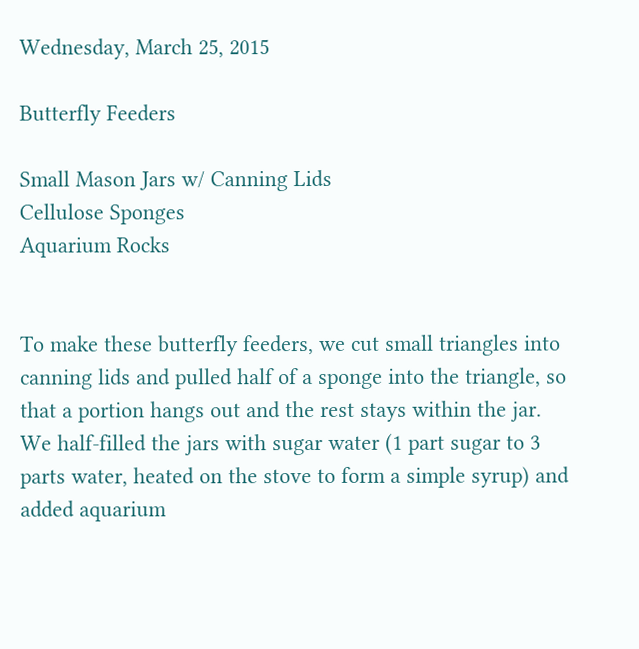Wednesday, March 25, 2015

Butterfly Feeders

Small Mason Jars w/ Canning Lids
Cellulose Sponges
Aquarium Rocks


To make these butterfly feeders, we cut small triangles into canning lids and pulled half of a sponge into the triangle, so that a portion hangs out and the rest stays within the jar. We half-filled the jars with sugar water (1 part sugar to 3 parts water, heated on the stove to form a simple syrup) and added aquarium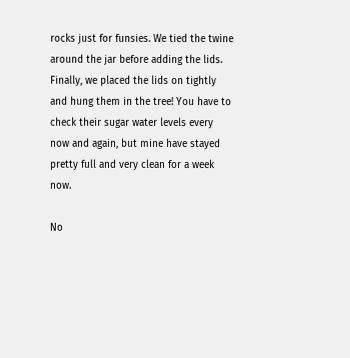rocks just for funsies. We tied the twine around the jar before adding the lids. Finally, we placed the lids on tightly and hung them in the tree! You have to check their sugar water levels every now and again, but mine have stayed pretty full and very clean for a week now.

No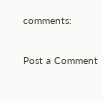comments:

Post a Comment